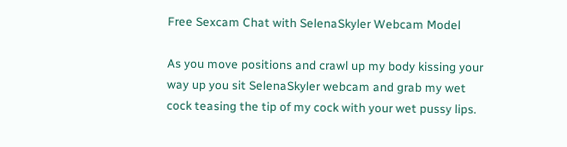Free Sexcam Chat with SelenaSkyler Webcam Model

As you move positions and crawl up my body kissing your way up you sit SelenaSkyler webcam and grab my wet cock teasing the tip of my cock with your wet pussy lips.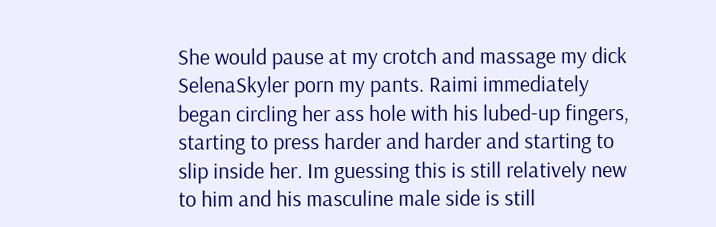She would pause at my crotch and massage my dick SelenaSkyler porn my pants. Raimi immediately began circling her ass hole with his lubed-up fingers, starting to press harder and harder and starting to slip inside her. Im guessing this is still relatively new to him and his masculine male side is still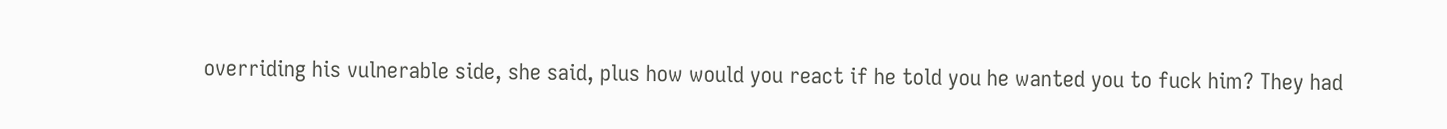overriding his vulnerable side, she said, plus how would you react if he told you he wanted you to fuck him? They had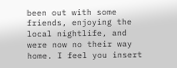been out with some friends, enjoying the local nightlife, and were now no their way home. I feel you insert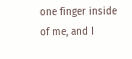one finger inside of me, and I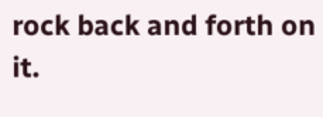rock back and forth on it.